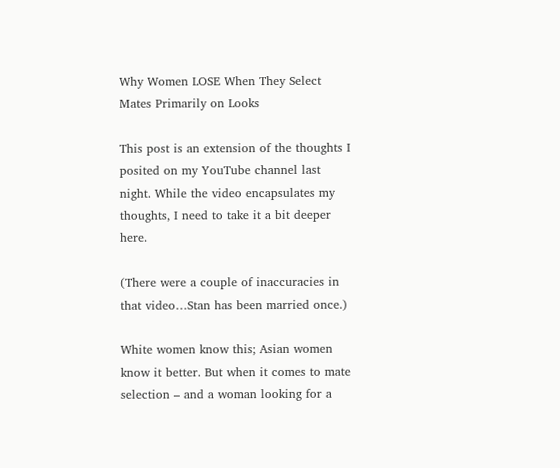Why Women LOSE When They Select Mates Primarily on Looks

This post is an extension of the thoughts I posited on my YouTube channel last night. While the video encapsulates my thoughts, I need to take it a bit deeper here.

(There were a couple of inaccuracies in that video…Stan has been married once.)

White women know this; Asian women know it better. But when it comes to mate selection – and a woman looking for a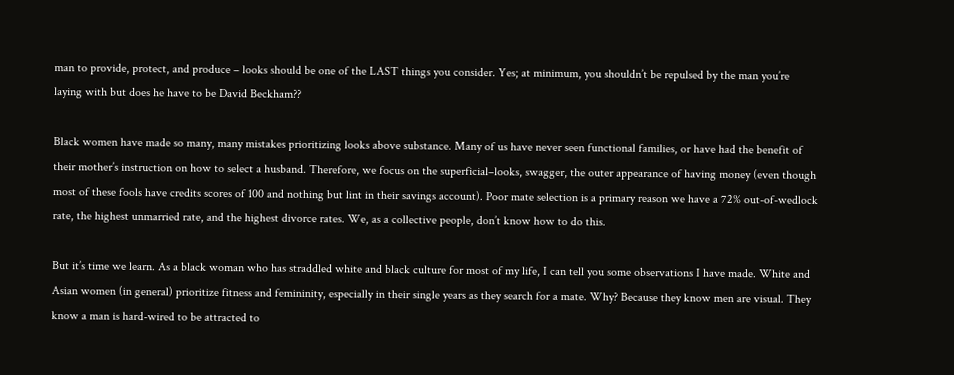man to provide, protect, and produce – looks should be one of the LAST things you consider. Yes; at minimum, you shouldn’t be repulsed by the man you’re laying with but does he have to be David Beckham??

Black women have made so many, many mistakes prioritizing looks above substance. Many of us have never seen functional families, or have had the benefit of their mother’s instruction on how to select a husband. Therefore, we focus on the superficial–looks, swagger, the outer appearance of having money (even though most of these fools have credits scores of 100 and nothing but lint in their savings account). Poor mate selection is a primary reason we have a 72% out-of-wedlock rate, the highest unmarried rate, and the highest divorce rates. We, as a collective people, don’t know how to do this.

But it’s time we learn. As a black woman who has straddled white and black culture for most of my life, I can tell you some observations I have made. White and Asian women (in general) prioritize fitness and femininity, especially in their single years as they search for a mate. Why? Because they know men are visual. They know a man is hard-wired to be attracted to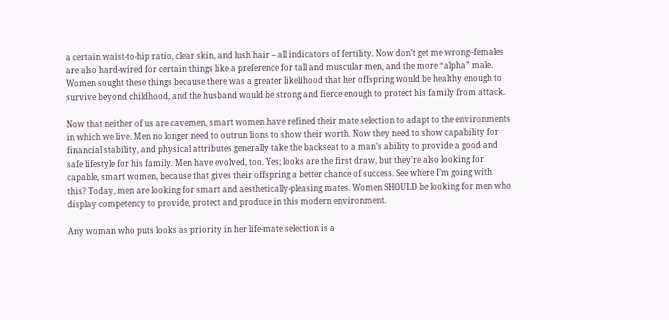a certain waist-to-hip ratio, clear skin, and lush hair – all indicators of fertility. Now don’t get me wrong–females are also hard-wired for certain things like a preference for tall and muscular men, and the more “alpha” male. Women sought these things because there was a greater likelihood that her offspring would be healthy enough to survive beyond childhood, and the husband would be strong and fierce enough to protect his family from attack.

Now that neither of us are cavemen, smart women have refined their mate selection to adapt to the environments in which we live. Men no longer need to outrun lions to show their worth. Now they need to show capability for financial stability, and physical attributes generally take the backseat to a man’s ability to provide a good and safe lifestyle for his family. Men have evolved, too. Yes; looks are the first draw, but they’re also looking for capable, smart women, because that gives their offspring a better chance of success. See where I’m going with this? Today, men are looking for smart and aesthetically-pleasing mates. Women SHOULD be looking for men who display competency to provide, protect and produce in this modern environment.

Any woman who puts looks as priority in her life-mate selection is a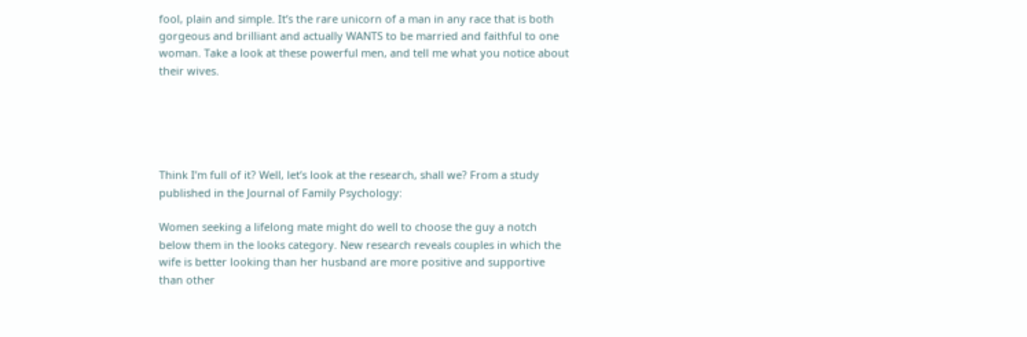fool, plain and simple. It’s the rare unicorn of a man in any race that is both gorgeous and brilliant and actually WANTS to be married and faithful to one woman. Take a look at these powerful men, and tell me what you notice about their wives.





Think I’m full of it? Well, let’s look at the research, shall we? From a study published in the Journal of Family Psychology:

Women seeking a lifelong mate might do well to choose the guy a notch below them in the looks category. New research reveals couples in which the wife is better looking than her husband are more positive and supportive than other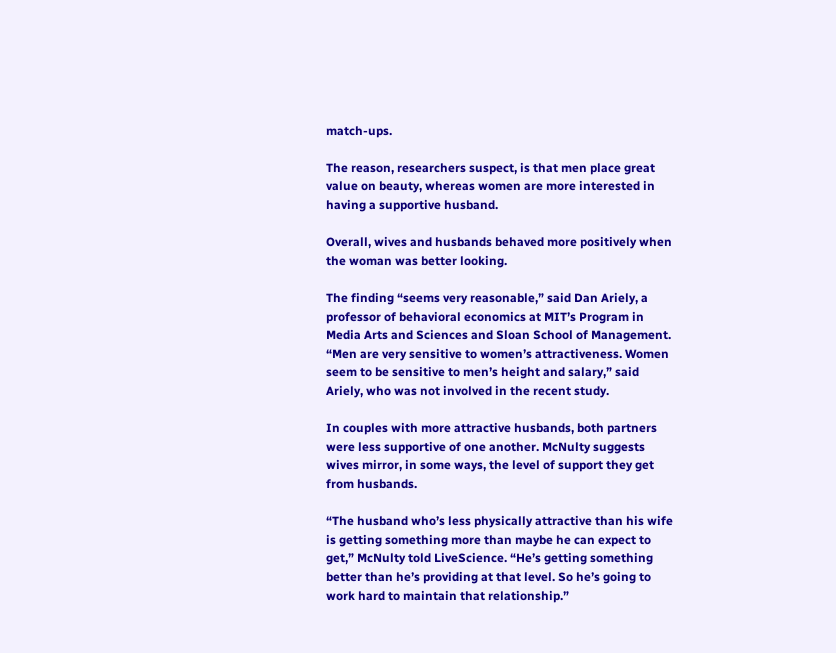match-ups.

The reason, researchers suspect, is that men place great value on beauty, whereas women are more interested in having a supportive husband.

Overall, wives and husbands behaved more positively when the woman was better looking.

The finding “seems very reasonable,” said Dan Ariely, a professor of behavioral economics at MIT’s Program in Media Arts and Sciences and Sloan School of Management. “Men are very sensitive to women’s attractiveness. Women seem to be sensitive to men’s height and salary,” said Ariely, who was not involved in the recent study.

In couples with more attractive husbands, both partners were less supportive of one another. McNulty suggests wives mirror, in some ways, the level of support they get from husbands.

“The husband who’s less physically attractive than his wife is getting something more than maybe he can expect to get,” McNulty told LiveScience. “He’s getting something better than he’s providing at that level. So he’s going to work hard to maintain that relationship.”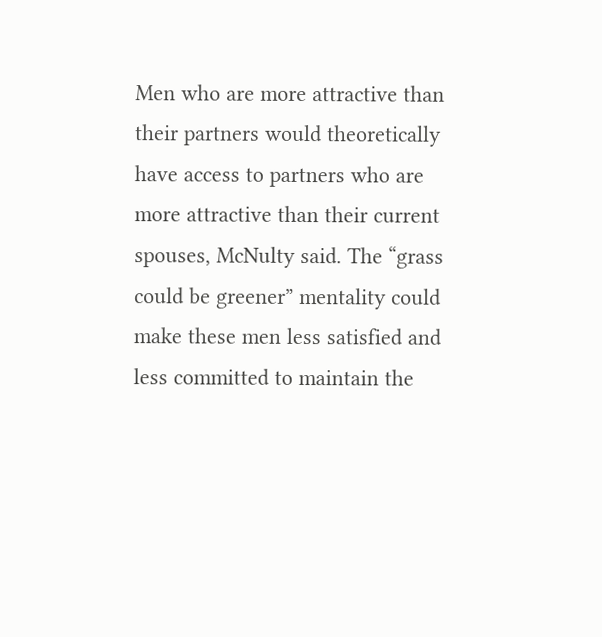Men who are more attractive than their partners would theoretically have access to partners who are more attractive than their current spouses, McNulty said. The “grass could be greener” mentality could make these men less satisfied and less committed to maintain the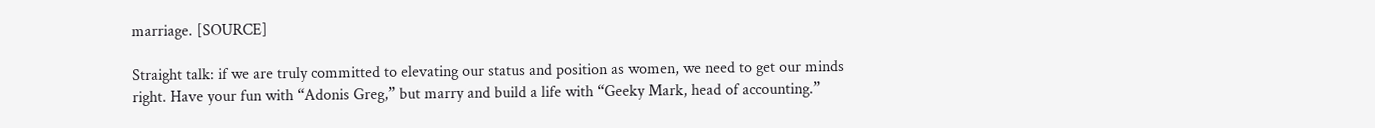marriage. [SOURCE]

Straight talk: if we are truly committed to elevating our status and position as women, we need to get our minds right. Have your fun with “Adonis Greg,” but marry and build a life with “Geeky Mark, head of accounting.”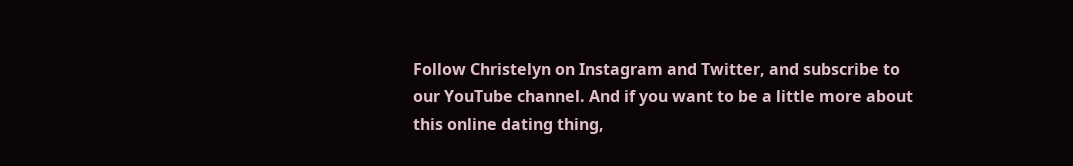Follow Christelyn on Instagram and Twitter, and subscribe to our YouTube channel. And if you want to be a little more about this online dating thing,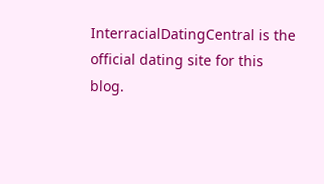InterracialDatingCentral is the official dating site for this blog.